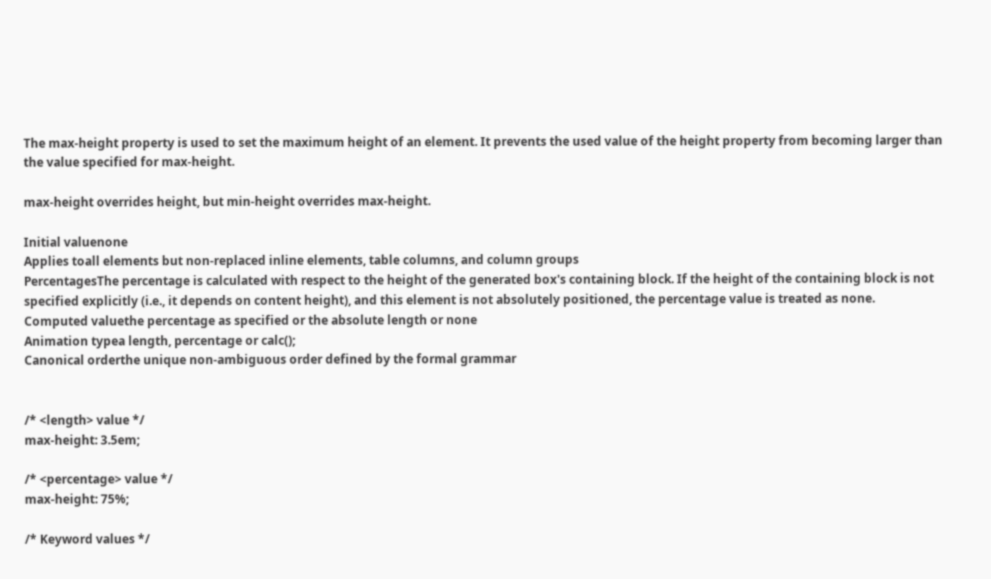The max-height property is used to set the maximum height of an element. It prevents the used value of the height property from becoming larger than the value specified for max-height.

max-height overrides height, but min-height overrides max-height.

Initial valuenone
Applies toall elements but non-replaced inline elements, table columns, and column groups
PercentagesThe percentage is calculated with respect to the height of the generated box's containing block. If the height of the containing block is not specified explicitly (i.e., it depends on content height), and this element is not absolutely positioned, the percentage value is treated as none.
Computed valuethe percentage as specified or the absolute length or none
Animation typea length, percentage or calc();
Canonical orderthe unique non-ambiguous order defined by the formal grammar


/* <length> value */
max-height: 3.5em;

/* <percentage> value */
max-height: 75%;

/* Keyword values */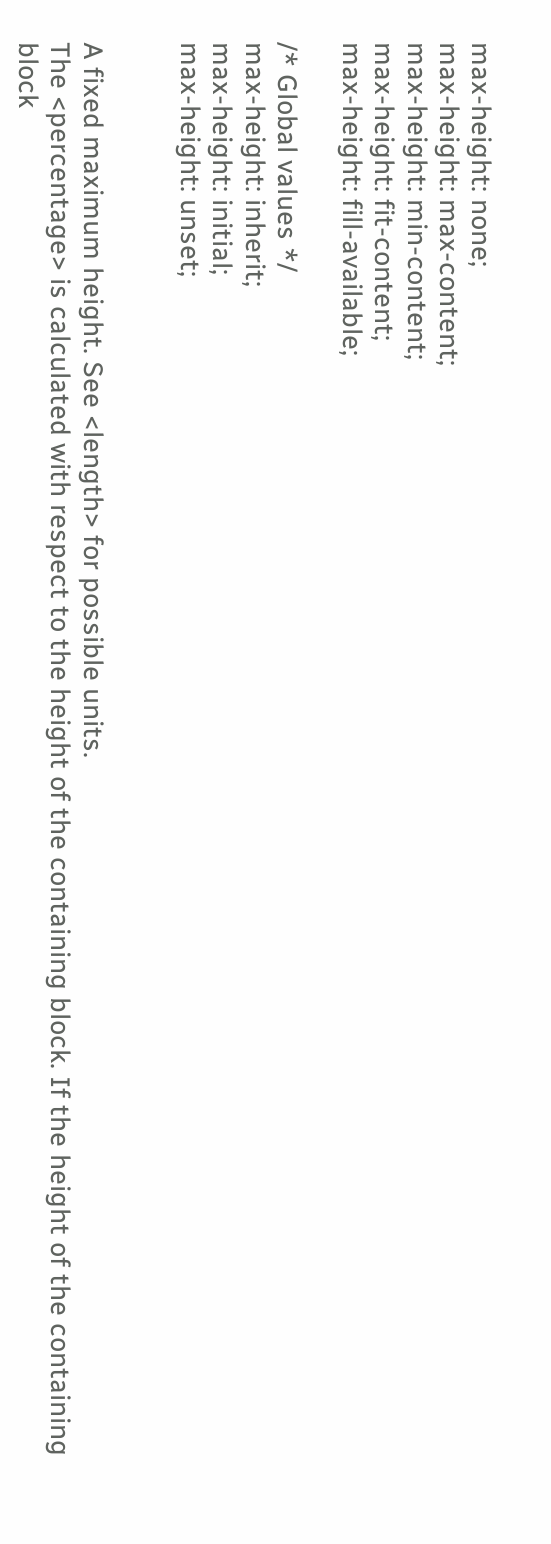max-height: none;
max-height: max-content;
max-height: min-content;
max-height: fit-content;
max-height: fill-available;

/* Global values */
max-height: inherit;
max-height: initial;
max-height: unset;


A fixed maximum height. See <length> for possible units.
The <percentage> is calculated with respect to the height of the containing block. If the height of the containing block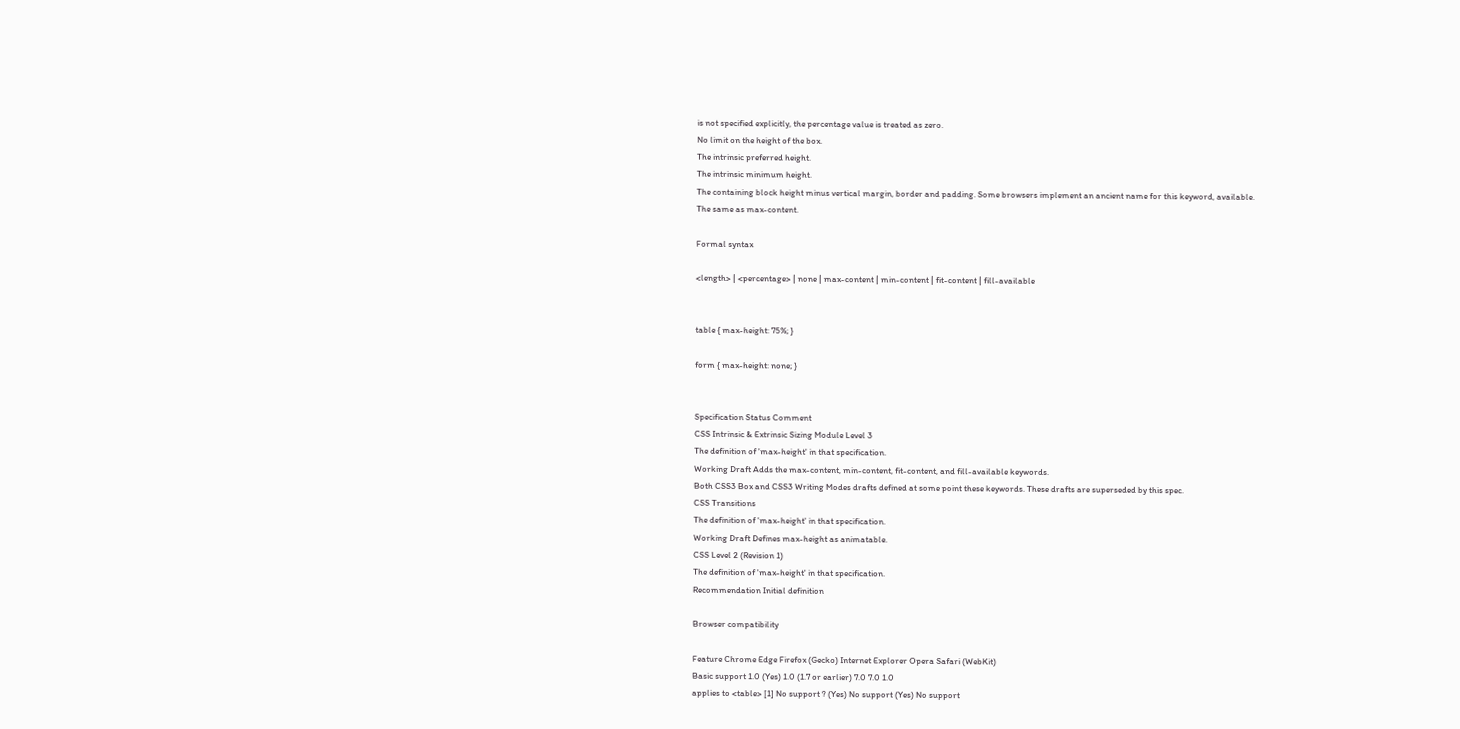is not specified explicitly, the percentage value is treated as zero.
No limit on the height of the box.
The intrinsic preferred height.
The intrinsic minimum height.
The containing block height minus vertical margin, border and padding. Some browsers implement an ancient name for this keyword, available.
The same as max-content.

Formal syntax

<length> | <percentage> | none | max-content | min-content | fit-content | fill-available


table { max-height: 75%; }

form { max-height: none; }


Specification Status Comment
CSS Intrinsic & Extrinsic Sizing Module Level 3
The definition of 'max-height' in that specification.
Working Draft Adds the max-content, min-content, fit-content, and fill-available keywords.
Both CSS3 Box and CSS3 Writing Modes drafts defined at some point these keywords. These drafts are superseded by this spec.
CSS Transitions
The definition of 'max-height' in that specification.
Working Draft Defines max-height as animatable.
CSS Level 2 (Revision 1)
The definition of 'max-height' in that specification.
Recommendation Initial definition

Browser compatibility

Feature Chrome Edge Firefox (Gecko) Internet Explorer Opera Safari (WebKit)
Basic support 1.0 (Yes) 1.0 (1.7 or earlier) 7.0 7.0 1.0
applies to <table> [1] No support ? (Yes) No support (Yes) No support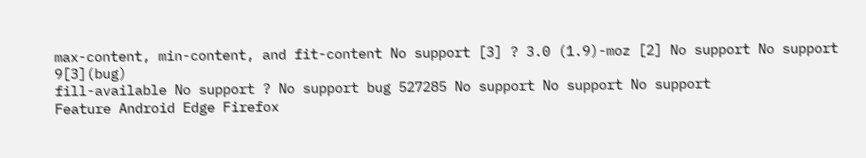max-content, min-content, and fit-content No support [3] ? 3.0 (1.9)-moz [2] No support No support 9[3](bug)
fill-available No support ? No support bug 527285 No support No support No support
Feature Android Edge Firefox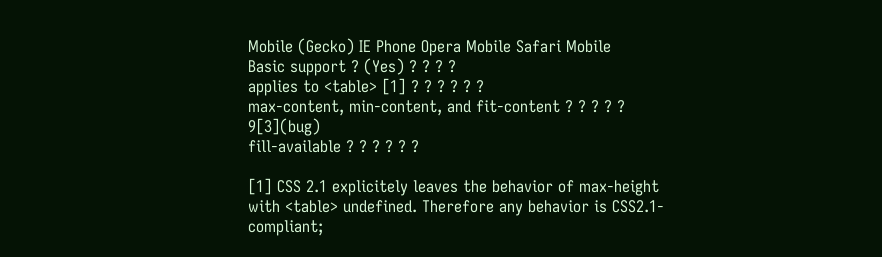Mobile (Gecko) IE Phone Opera Mobile Safari Mobile
Basic support ? (Yes) ? ? ? ?
applies to <table> [1] ? ? ? ? ? ?
max-content, min-content, and fit-content ? ? ? ? ? 9[3](bug)
fill-available ? ? ? ? ? ?

[1] CSS 2.1 explicitely leaves the behavior of max-height with <table> undefined. Therefore any behavior is CSS2.1-compliant;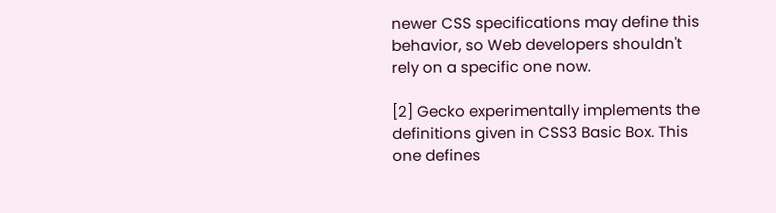newer CSS specifications may define this behavior, so Web developers shouldn't rely on a specific one now.

[2] Gecko experimentally implements the definitions given in CSS3 Basic Box. This one defines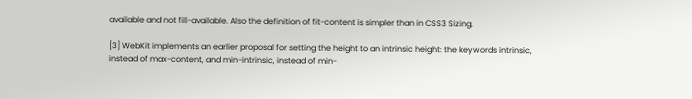available and not fill-available. Also the definition of fit-content is simpler than in CSS3 Sizing.

[3] WebKit implements an earlier proposal for setting the height to an intrinsic height: the keywords intrinsic, instead of max-content, and min-intrinsic, instead of min-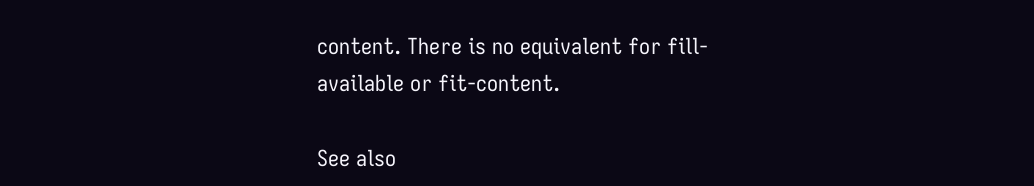content. There is no equivalent for fill-available or fit-content.

See also